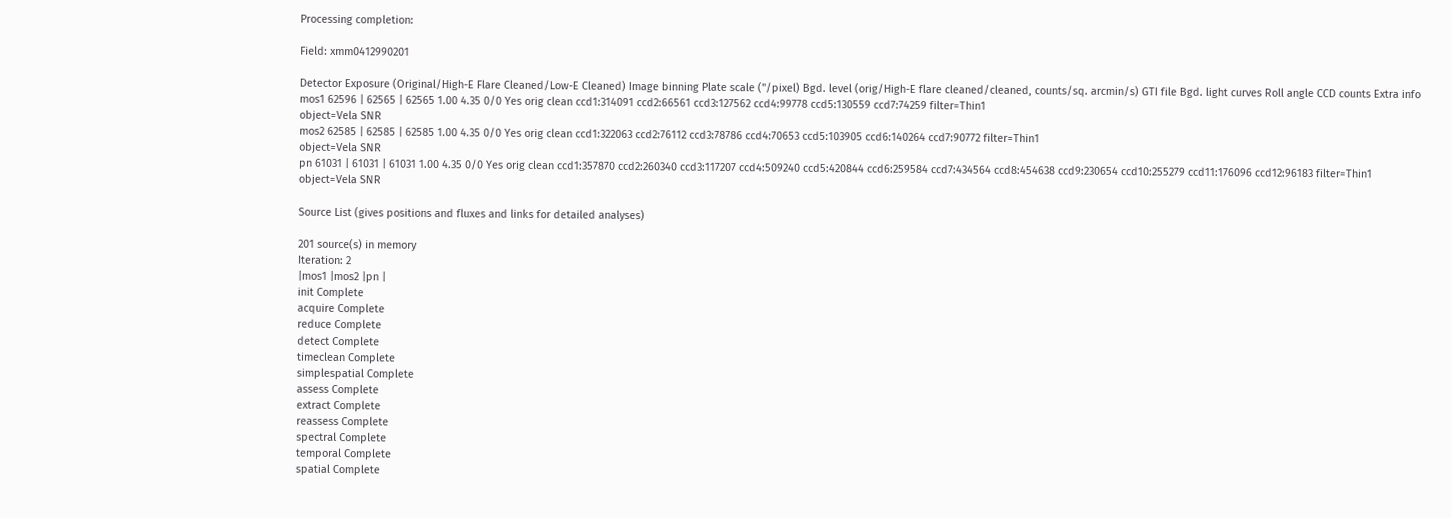Processing completion:

Field: xmm0412990201

Detector Exposure (Original/High-E Flare Cleaned/Low-E Cleaned) Image binning Plate scale ("/pixel) Bgd. level (orig/High-E flare cleaned/cleaned, counts/sq. arcmin/s) GTI file Bgd. light curves Roll angle CCD counts Extra info
mos1 62596 | 62565 | 62565 1.00 4.35 0/0 Yes orig clean ccd1:314091 ccd2:66561 ccd3:127562 ccd4:99778 ccd5:130559 ccd7:74259 filter=Thin1
object=Vela SNR
mos2 62585 | 62585 | 62585 1.00 4.35 0/0 Yes orig clean ccd1:322063 ccd2:76112 ccd3:78786 ccd4:70653 ccd5:103905 ccd6:140264 ccd7:90772 filter=Thin1
object=Vela SNR
pn 61031 | 61031 | 61031 1.00 4.35 0/0 Yes orig clean ccd1:357870 ccd2:260340 ccd3:117207 ccd4:509240 ccd5:420844 ccd6:259584 ccd7:434564 ccd8:454638 ccd9:230654 ccd10:255279 ccd11:176096 ccd12:96183 filter=Thin1
object=Vela SNR

Source List (gives positions and fluxes and links for detailed analyses)

201 source(s) in memory
Iteration: 2
|mos1 |mos2 |pn |
init Complete
acquire Complete
reduce Complete
detect Complete
timeclean Complete
simplespatial Complete
assess Complete
extract Complete
reassess Complete
spectral Complete
temporal Complete
spatial Complete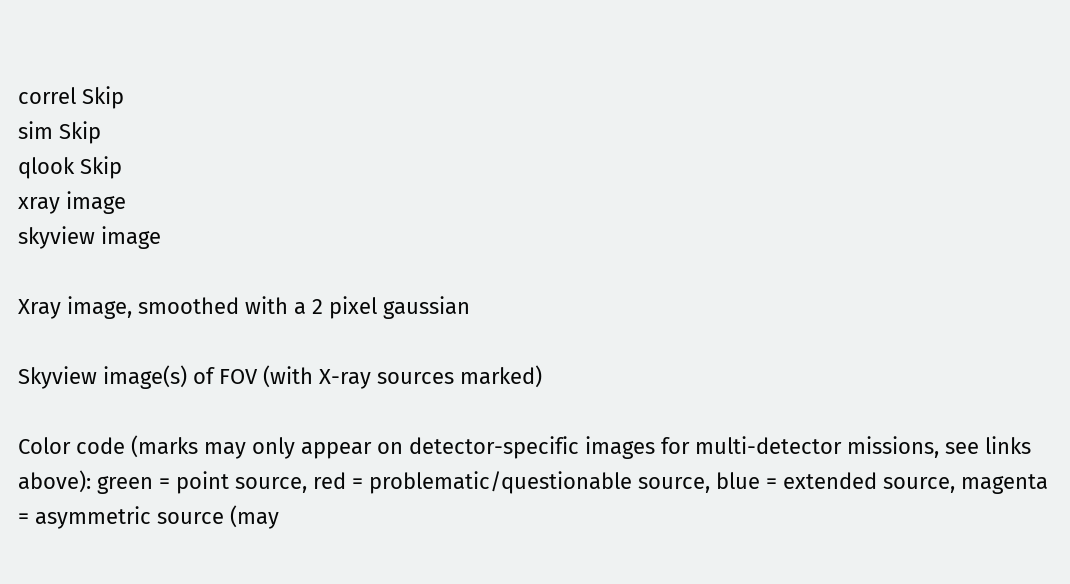correl Skip
sim Skip
qlook Skip
xray image
skyview image

Xray image, smoothed with a 2 pixel gaussian

Skyview image(s) of FOV (with X-ray sources marked)

Color code (marks may only appear on detector-specific images for multi-detector missions, see links above): green = point source, red = problematic/questionable source, blue = extended source, magenta = asymmetric source (may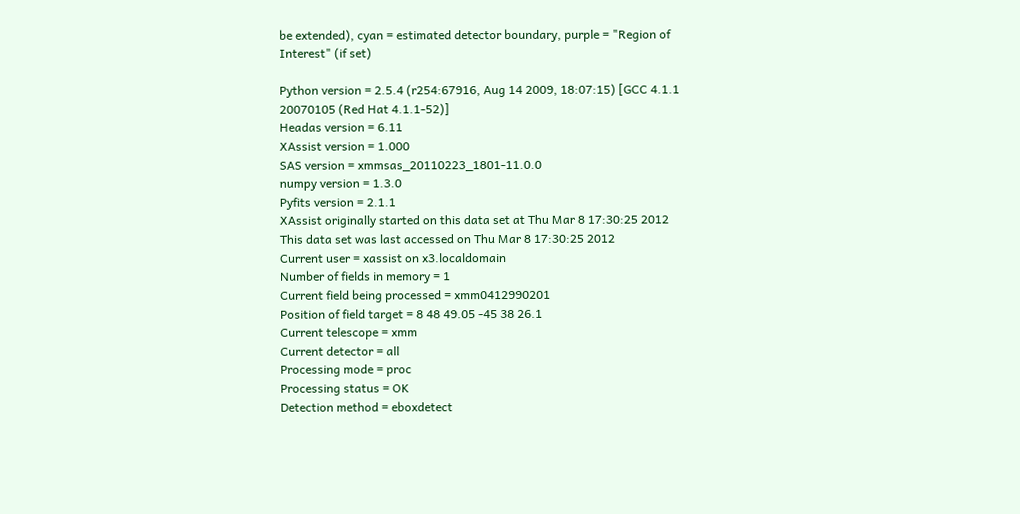be extended), cyan = estimated detector boundary, purple = "Region of Interest" (if set)

Python version = 2.5.4 (r254:67916, Aug 14 2009, 18:07:15) [GCC 4.1.1 20070105 (Red Hat 4.1.1-52)]
Headas version = 6.11
XAssist version = 1.000
SAS version = xmmsas_20110223_1801-11.0.0
numpy version = 1.3.0
Pyfits version = 2.1.1
XAssist originally started on this data set at Thu Mar 8 17:30:25 2012
This data set was last accessed on Thu Mar 8 17:30:25 2012
Current user = xassist on x3.localdomain
Number of fields in memory = 1
Current field being processed = xmm0412990201
Position of field target = 8 48 49.05 -45 38 26.1
Current telescope = xmm
Current detector = all
Processing mode = proc
Processing status = OK
Detection method = eboxdetect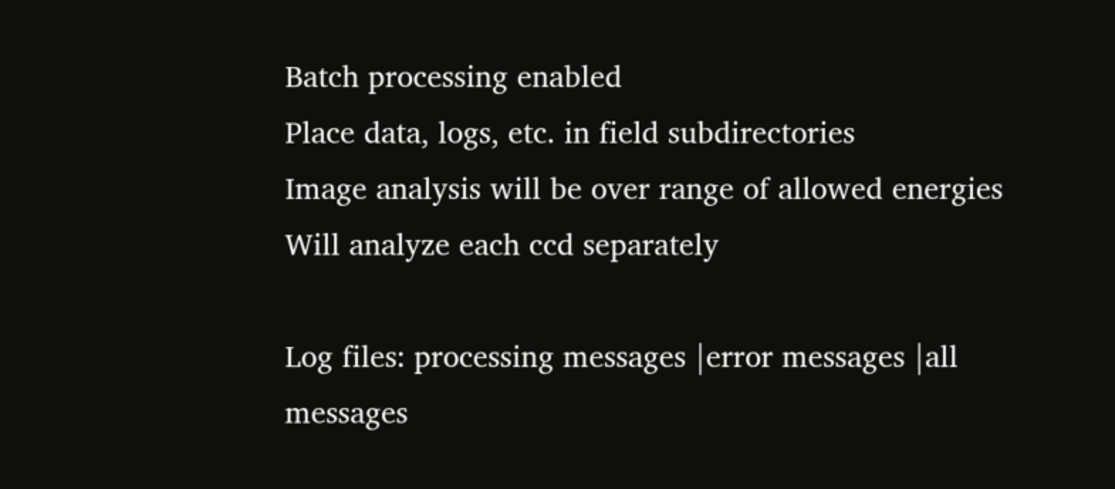Batch processing enabled
Place data, logs, etc. in field subdirectories
Image analysis will be over range of allowed energies
Will analyze each ccd separately

Log files: processing messages |error messages |all messages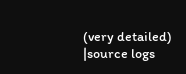(very detailed) |source logs